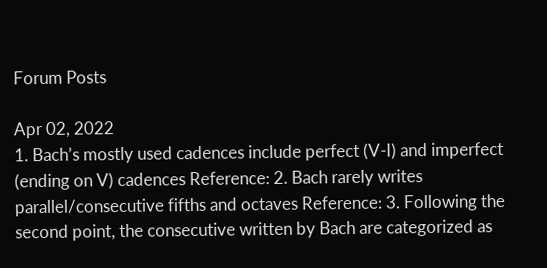Forum Posts

Apr 02, 2022
1. Bach’s mostly used cadences include perfect (V-I) and imperfect (ending on V) cadences Reference: 2. Bach rarely writes parallel/consecutive fifths and octaves Reference: 3. Following the second point, the consecutive written by Bach are categorized as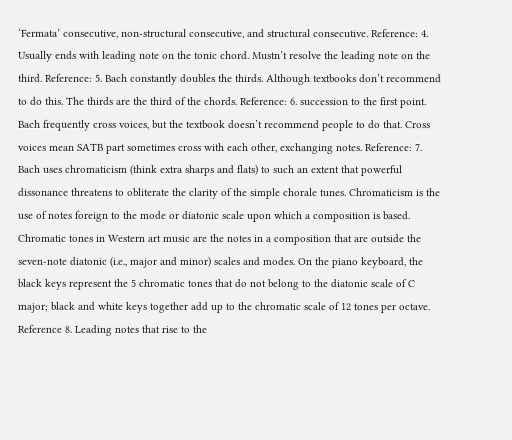‘Fermata’ consecutive, non-structural consecutive, and structural consecutive. Reference: 4. Usually ends with leading note on the tonic chord. Mustn’t resolve the leading note on the third. Reference: 5. Bach constantly doubles the thirds. Although textbooks don’t recommend to do this. The thirds are the third of the chords. Reference: 6. succession to the first point. Bach frequently cross voices, but the textbook doesn’t recommend people to do that. Cross voices mean SATB part sometimes cross with each other, exchanging notes. Reference: 7. Bach uses chromaticism (think extra sharps and flats) to such an extent that powerful dissonance threatens to obliterate the clarity of the simple chorale tunes. Chromaticism is the use of notes foreign to the mode or diatonic scale upon which a composition is based. Chromatic tones in Western art music are the notes in a composition that are outside the seven-note diatonic (i.e., major and minor) scales and modes. On the piano keyboard, the black keys represent the 5 chromatic tones that do not belong to the diatonic scale of C major; black and white keys together add up to the chromatic scale of 12 tones per octave. Reference 8. Leading notes that rise to the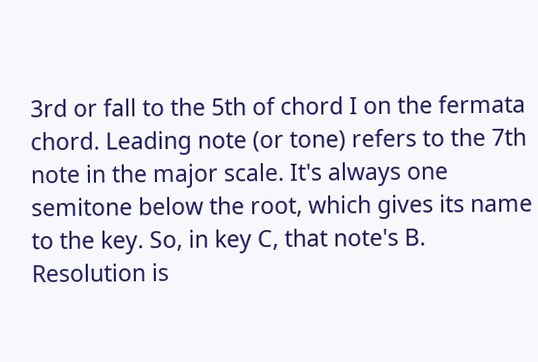3rd or fall to the 5th of chord I on the fermata chord. Leading note (or tone) refers to the 7th note in the major scale. It's always one semitone below the root, which gives its name to the key. So, in key C, that note's B. Resolution is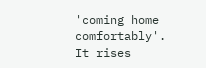'coming home comfortably'. It rises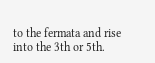to the fermata and rise into the 3th or 5th.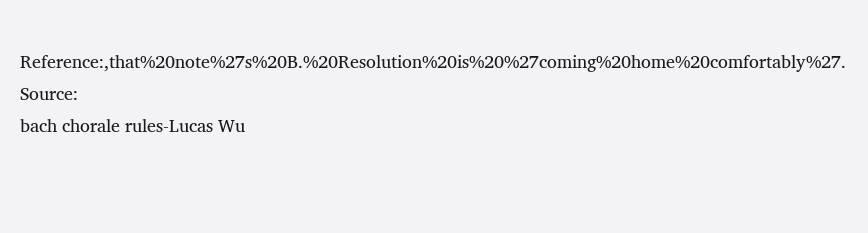Reference:,that%20note%27s%20B.%20Resolution%20is%20%27coming%20home%20comfortably%27. Source:
bach chorale rules-Lucas Wu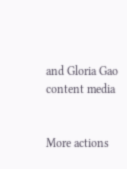and Gloria Gao content media


More actions